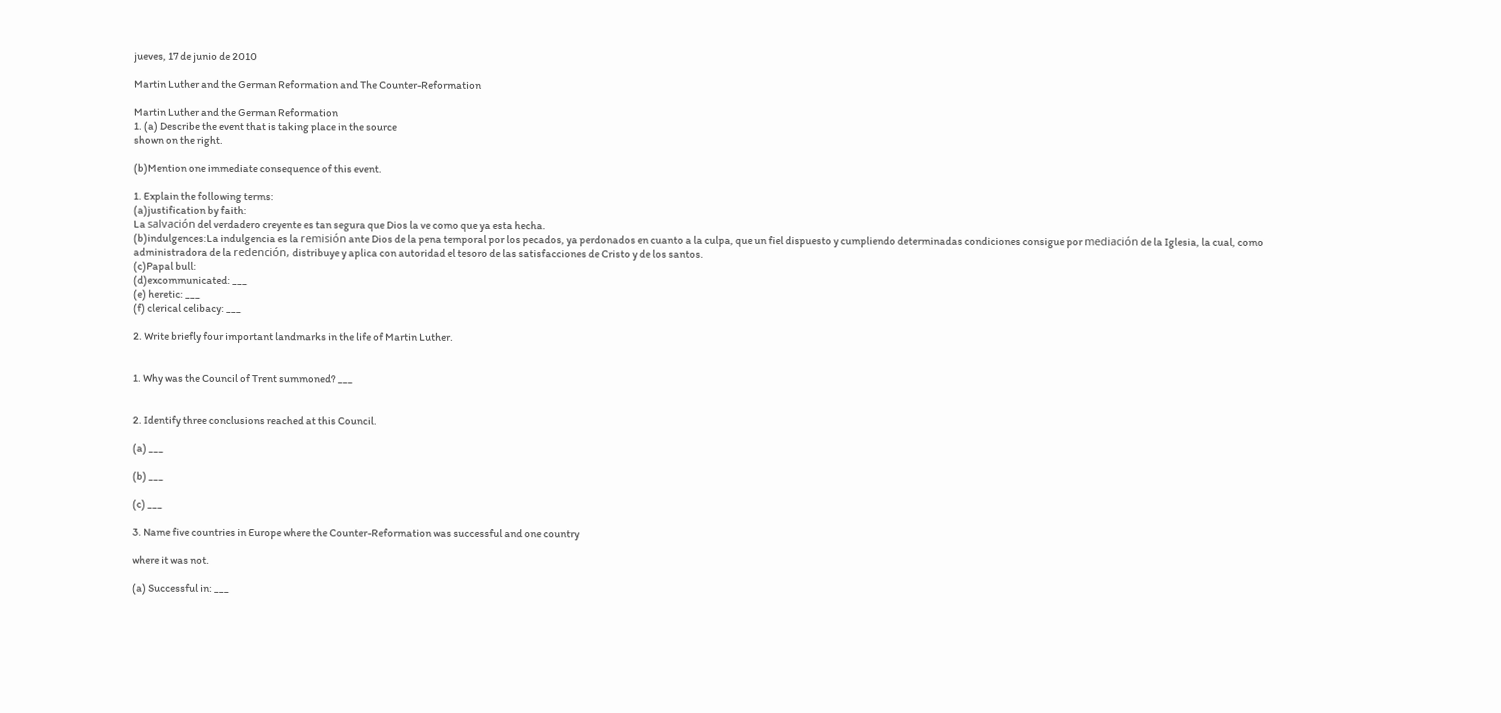jueves, 17 de junio de 2010

Martin Luther and the German Reformation and The Counter-Reformation

Martin Luther and the German Reformation
1. (a) Describe the event that is taking place in the source
shown on the right.

(b)Mention one immediate consequence of this event.

1. Explain the following terms:
(a)justification by faith:
La salvación del verdadero creyente es tan segura que Dios la ve como que ya esta hecha.
(b)indulgences:La indulgencia es la remisión ante Dios de la pena temporal por los pecados, ya perdonados en cuanto a la culpa, que un fiel dispuesto y cumpliendo determinadas condiciones consigue por mediación de la Iglesia, la cual, como administradora de la redención, distribuye y aplica con autoridad el tesoro de las satisfacciones de Cristo y de los santos.
(c)Papal bull:
(d)excommunicated: ___
(e) heretic: ___
(f) clerical celibacy: ___

2. Write briefly four important landmarks in the life of Martin Luther.


1. Why was the Council of Trent summoned? ___


2. Identify three conclusions reached at this Council.

(a) ___

(b) ___

(c) ___

3. Name five countries in Europe where the Counter-Reformation was successful and one country

where it was not.

(a) Successful in: ___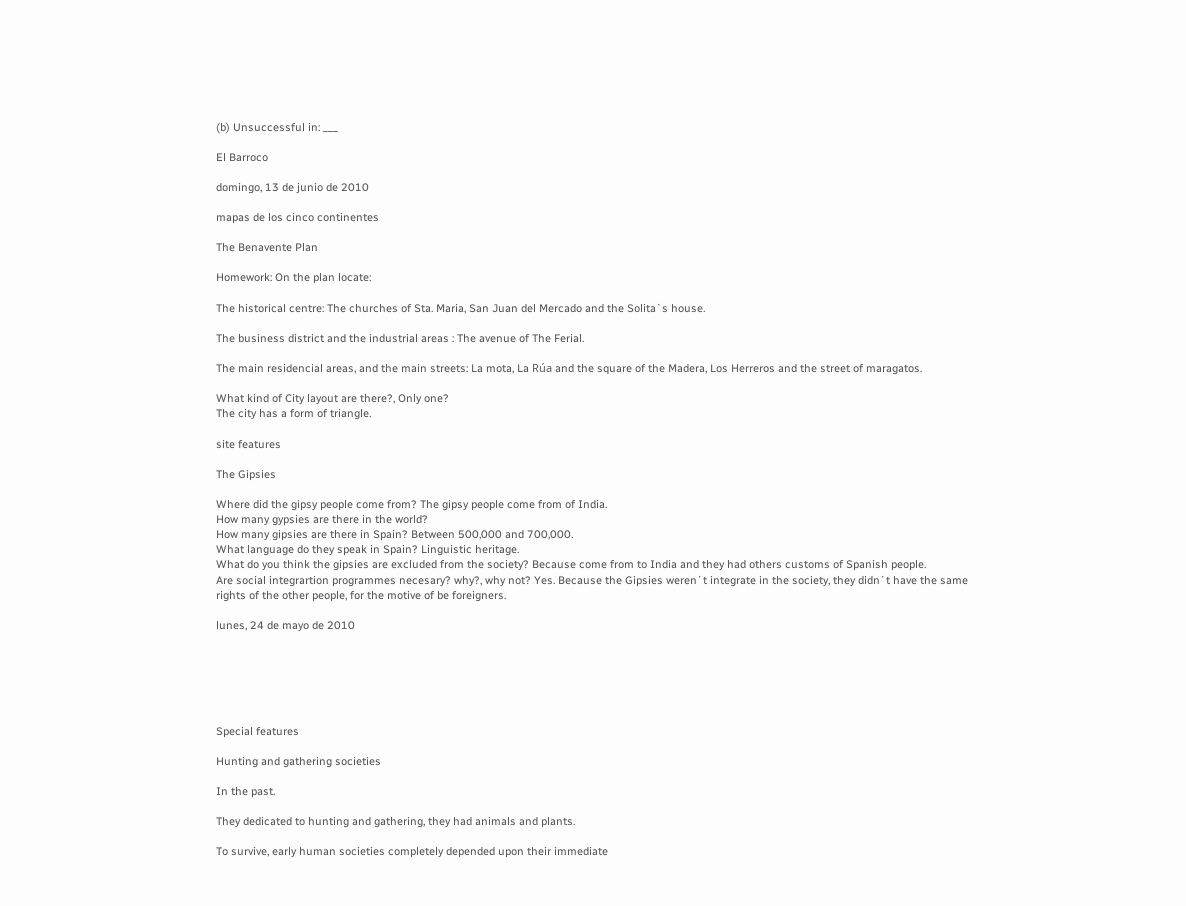(b) Unsuccessful in: ___

El Barroco

domingo, 13 de junio de 2010

mapas de los cinco continentes

The Benavente Plan

Homework: On the plan locate:

The historical centre: The churches of Sta. Maria, San Juan del Mercado and the Solita`s house.

The business district and the industrial areas : The avenue of The Ferial.

The main residencial areas, and the main streets: La mota, La Rúa and the square of the Madera, Los Herreros and the street of maragatos.

What kind of City layout are there?, Only one?
The city has a form of triangle.

site features

The Gipsies

Where did the gipsy people come from? The gipsy people come from of India.
How many gypsies are there in the world?
How many gipsies are there in Spain? Between 500,000 and 700,000.
What language do they speak in Spain? Linguistic heritage.
What do you think the gipsies are excluded from the society? Because come from to India and they had others customs of Spanish people.
Are social integrartion programmes necesary? why?, why not? Yes. Because the Gipsies weren´t integrate in the society, they didn´t have the same rights of the other people, for the motive of be foreigners.

lunes, 24 de mayo de 2010






Special features

Hunting and gathering societies

In the past.

They dedicated to hunting and gathering, they had animals and plants.

To survive, early human societies completely depended upon their immediate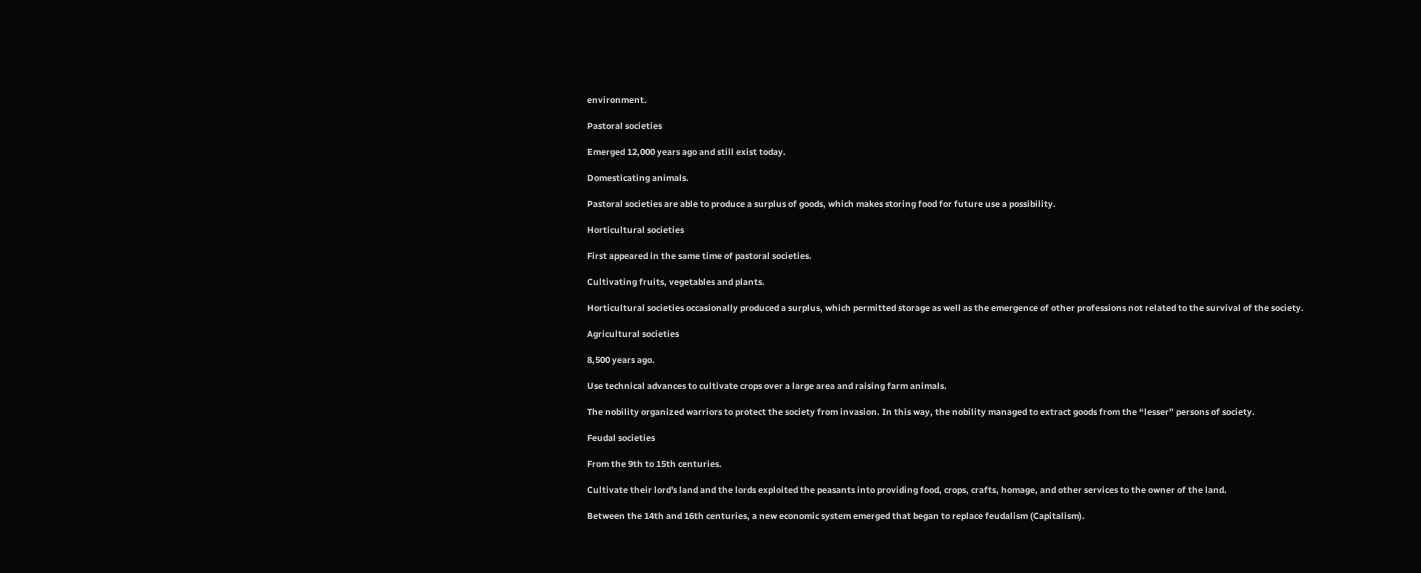environment.

Pastoral societies

Emerged 12,000 years ago and still exist today.

Domesticating animals.

Pastoral societies are able to produce a surplus of goods, which makes storing food for future use a possibility.

Horticultural societies

First appeared in the same time of pastoral societies.

Cultivating fruits, vegetables and plants.

Horticultural societies occasionally produced a surplus, which permitted storage as well as the emergence of other professions not related to the survival of the society.

Agricultural societies

8,500 years ago.

Use technical advances to cultivate crops over a large area and raising farm animals.

The nobility organized warriors to protect the society from invasion. In this way, the nobility managed to extract goods from the “lesser” persons of society.

Feudal societies

From the 9th to 15th centuries.

Cultivate their lord's land and the lords exploited the peasants into providing food, crops, crafts, homage, and other services to the owner of the land.

Between the 14th and 16th centuries, a new economic system emerged that began to replace feudalism (Capitalism).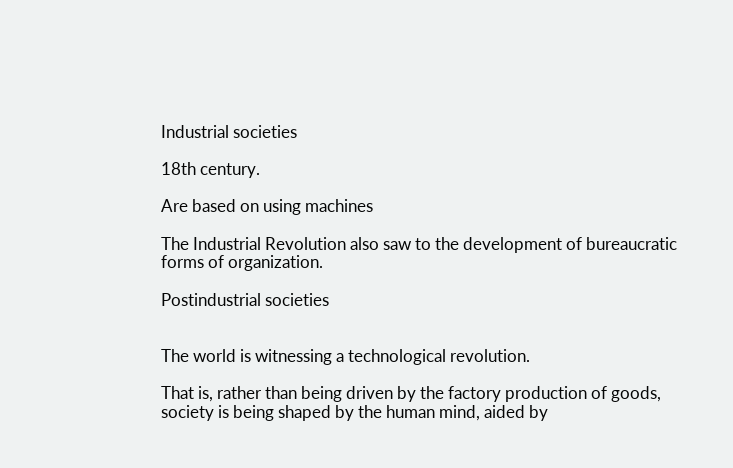Industrial societies

18th century.

Are based on using machines

The Industrial Revolution also saw to the development of bureaucratic forms of organization.

Postindustrial societies


The world is witnessing a technological revolution.

That is, rather than being driven by the factory production of goods, society is being shaped by the human mind, aided by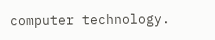computer technology.